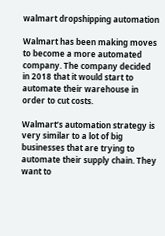walmart dropshipping automation

Walmart has been making moves to become a more automated company. The company decided in 2018 that it would start to automate their warehouse in order to cut costs.

Walmart’s automation strategy is very similar to a lot of big businesses that are trying to automate their supply chain. They want to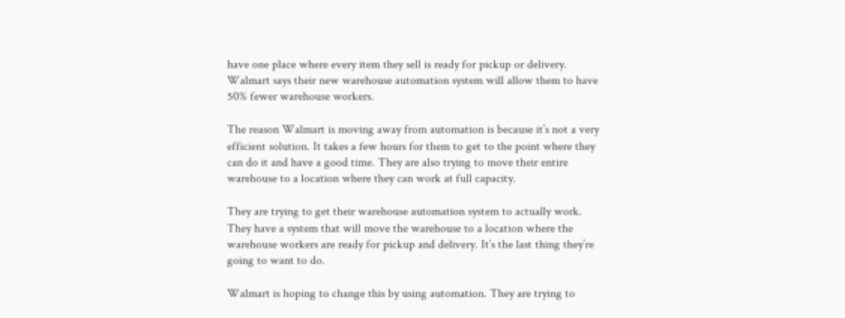have one place where every item they sell is ready for pickup or delivery. Walmart says their new warehouse automation system will allow them to have 50% fewer warehouse workers.

The reason Walmart is moving away from automation is because it’s not a very efficient solution. It takes a few hours for them to get to the point where they can do it and have a good time. They are also trying to move their entire warehouse to a location where they can work at full capacity.

They are trying to get their warehouse automation system to actually work. They have a system that will move the warehouse to a location where the warehouse workers are ready for pickup and delivery. It’s the last thing they’re going to want to do.

Walmart is hoping to change this by using automation. They are trying to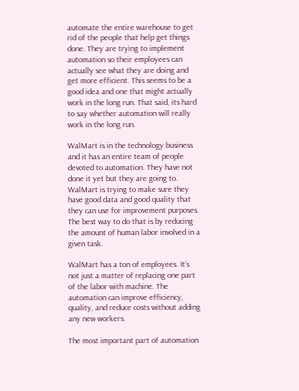automate the entire warehouse to get rid of the people that help get things done. They are trying to implement automation so their employees can actually see what they are doing and get more efficient. This seems to be a good idea and one that might actually work in the long run. That said, its hard to say whether automation will really work in the long run.

WalMart is in the technology business and it has an entire team of people devoted to automation. They have not done it yet but they are going to. WalMart is trying to make sure they have good data and good quality that they can use for improvement purposes. The best way to do that is by reducing the amount of human labor involved in a given task.

WalMart has a ton of employees. It’s not just a matter of replacing one part of the labor with machine. The automation can improve efficiency, quality, and reduce costs without adding any new workers.

The most important part of automation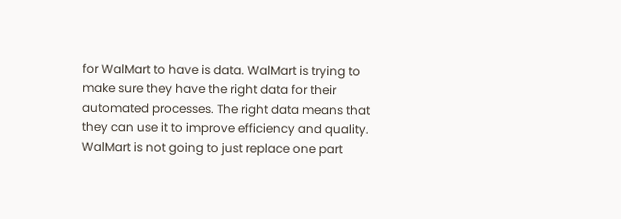for WalMart to have is data. WalMart is trying to make sure they have the right data for their automated processes. The right data means that they can use it to improve efficiency and quality. WalMart is not going to just replace one part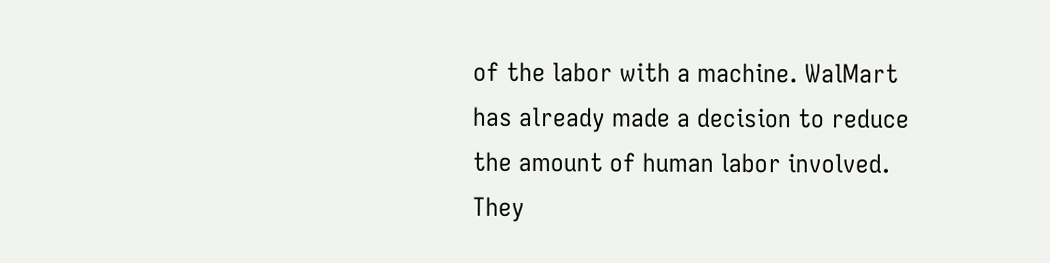of the labor with a machine. WalMart has already made a decision to reduce the amount of human labor involved. They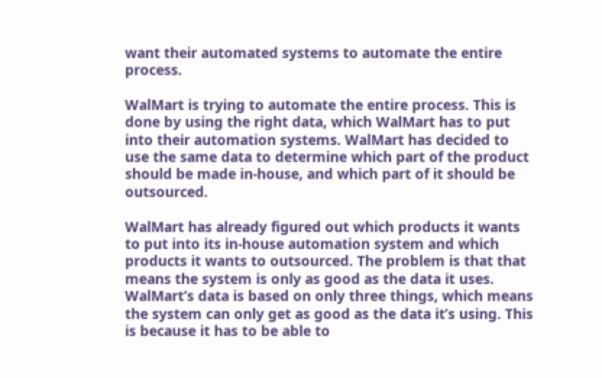want their automated systems to automate the entire process.

WalMart is trying to automate the entire process. This is done by using the right data, which WalMart has to put into their automation systems. WalMart has decided to use the same data to determine which part of the product should be made in-house, and which part of it should be outsourced.

WalMart has already figured out which products it wants to put into its in-house automation system and which products it wants to outsourced. The problem is that that means the system is only as good as the data it uses. WalMart’s data is based on only three things, which means the system can only get as good as the data it’s using. This is because it has to be able to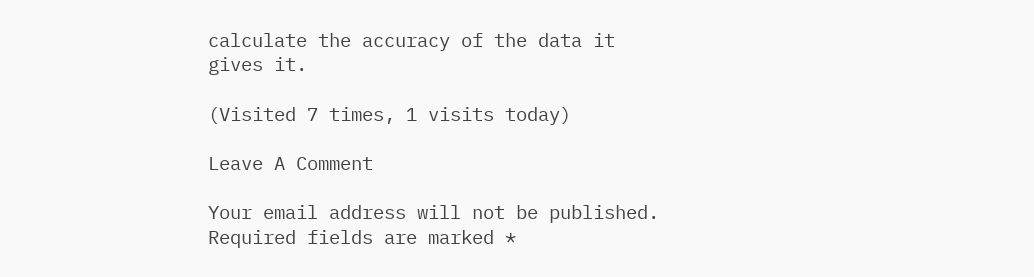calculate the accuracy of the data it gives it.

(Visited 7 times, 1 visits today)

Leave A Comment

Your email address will not be published. Required fields are marked *